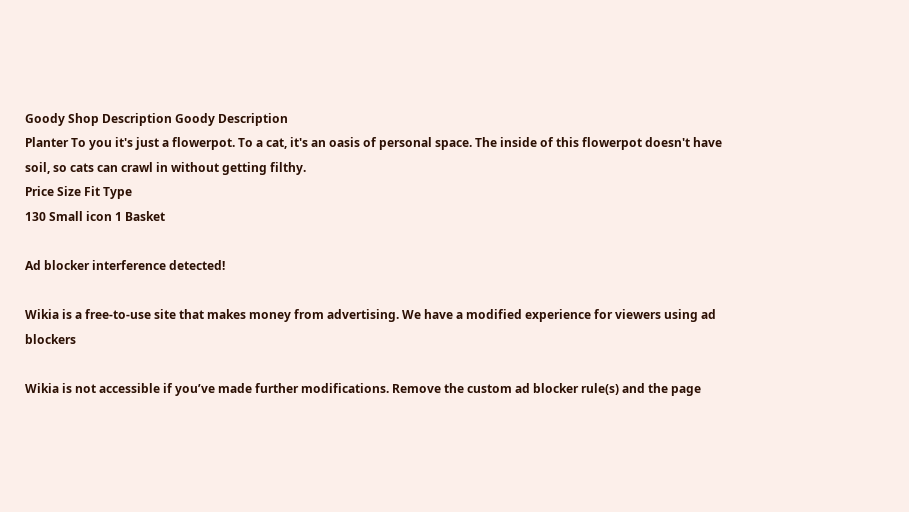Goody Shop Description Goody Description
Planter To you it's just a flowerpot. To a cat, it's an oasis of personal space. The inside of this flowerpot doesn't have soil, so cats can crawl in without getting filthy.
Price Size Fit Type
130 Small icon 1 Basket

Ad blocker interference detected!

Wikia is a free-to-use site that makes money from advertising. We have a modified experience for viewers using ad blockers

Wikia is not accessible if you’ve made further modifications. Remove the custom ad blocker rule(s) and the page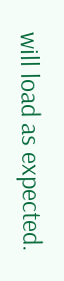will load as expected.